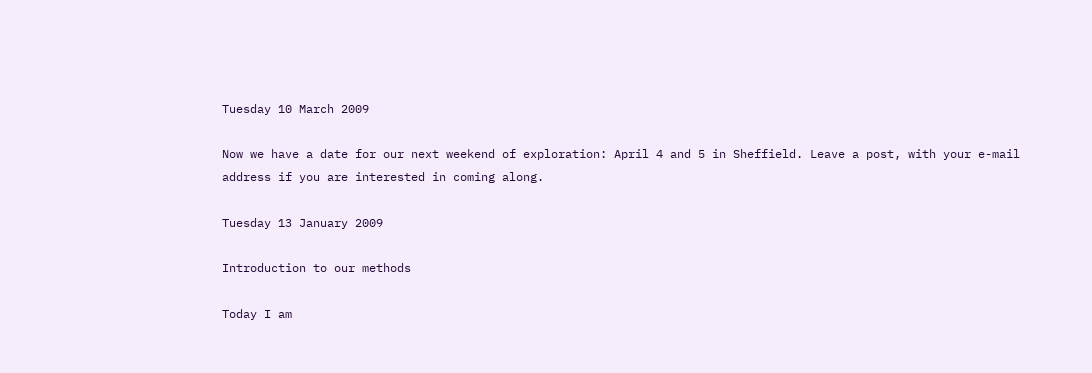Tuesday 10 March 2009

Now we have a date for our next weekend of exploration: April 4 and 5 in Sheffield. Leave a post, with your e-mail address if you are interested in coming along.

Tuesday 13 January 2009

Introduction to our methods

Today I am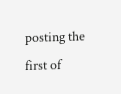posting the first of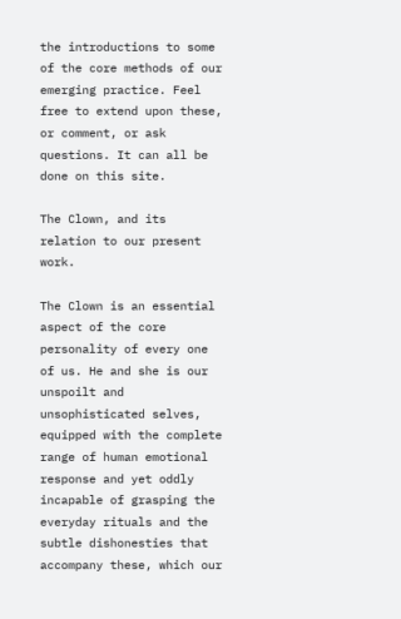the introductions to some of the core methods of our emerging practice. Feel free to extend upon these, or comment, or ask questions. It can all be done on this site.

The Clown, and its relation to our present work.

The Clown is an essential aspect of the core personality of every one of us. He and she is our unspoilt and unsophisticated selves, equipped with the complete range of human emotional response and yet oddly incapable of grasping the everyday rituals and the subtle dishonesties that accompany these, which our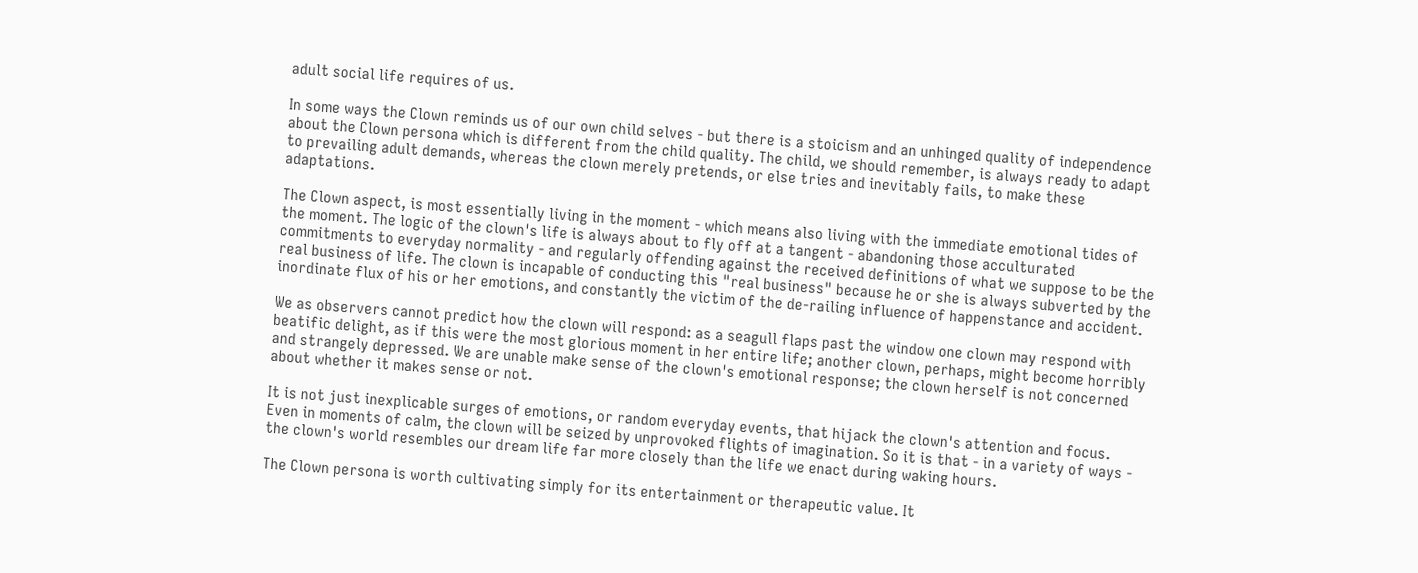adult social life requires of us.

In some ways the Clown reminds us of our own child selves - but there is a stoicism and an unhinged quality of independence about the Clown persona which is different from the child quality. The child, we should remember, is always ready to adapt to prevailing adult demands, whereas the clown merely pretends, or else tries and inevitably fails, to make these adaptations.

The Clown aspect, is most essentially living in the moment - which means also living with the immediate emotional tides of the moment. The logic of the clown's life is always about to fly off at a tangent - abandoning those acculturated commitments to everyday normality - and regularly offending against the received definitions of what we suppose to be the real business of life. The clown is incapable of conducting this "real business" because he or she is always subverted by the inordinate flux of his or her emotions, and constantly the victim of the de-railing influence of happenstance and accident.

We as observers cannot predict how the clown will respond: as a seagull flaps past the window one clown may respond with beatific delight, as if this were the most glorious moment in her entire life; another clown, perhaps, might become horribly and strangely depressed. We are unable make sense of the clown's emotional response; the clown herself is not concerned about whether it makes sense or not.

It is not just inexplicable surges of emotions, or random everyday events, that hijack the clown's attention and focus. Even in moments of calm, the clown will be seized by unprovoked flights of imagination. So it is that - in a variety of ways - the clown's world resembles our dream life far more closely than the life we enact during waking hours.

The Clown persona is worth cultivating simply for its entertainment or therapeutic value. It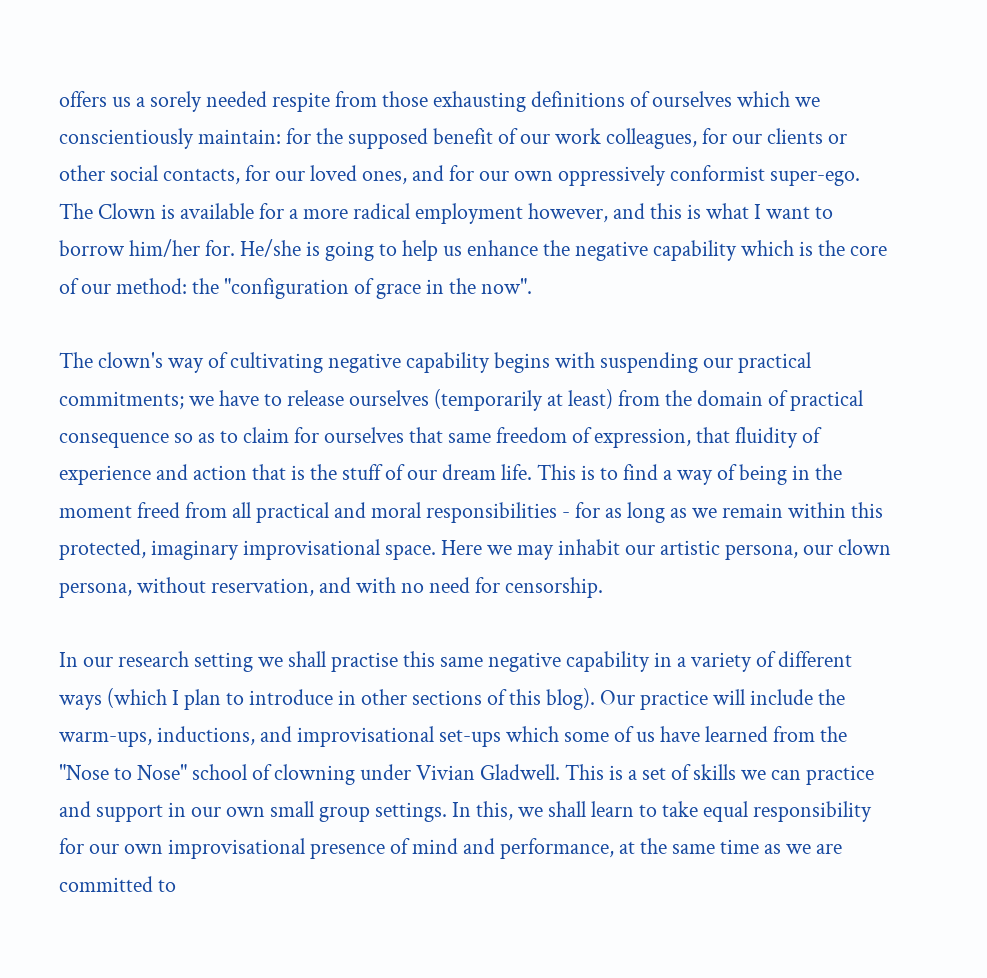offers us a sorely needed respite from those exhausting definitions of ourselves which we conscientiously maintain: for the supposed benefit of our work colleagues, for our clients or other social contacts, for our loved ones, and for our own oppressively conformist super-ego. The Clown is available for a more radical employment however, and this is what I want to borrow him/her for. He/she is going to help us enhance the negative capability which is the core of our method: the "configuration of grace in the now".

The clown's way of cultivating negative capability begins with suspending our practical commitments; we have to release ourselves (temporarily at least) from the domain of practical consequence so as to claim for ourselves that same freedom of expression, that fluidity of experience and action that is the stuff of our dream life. This is to find a way of being in the moment freed from all practical and moral responsibilities - for as long as we remain within this protected, imaginary improvisational space. Here we may inhabit our artistic persona, our clown persona, without reservation, and with no need for censorship.

In our research setting we shall practise this same negative capability in a variety of different ways (which I plan to introduce in other sections of this blog). Our practice will include the warm-ups, inductions, and improvisational set-ups which some of us have learned from the "Nose to Nose" school of clowning under Vivian Gladwell. This is a set of skills we can practice and support in our own small group settings. In this, we shall learn to take equal responsibility for our own improvisational presence of mind and performance, at the same time as we are committed to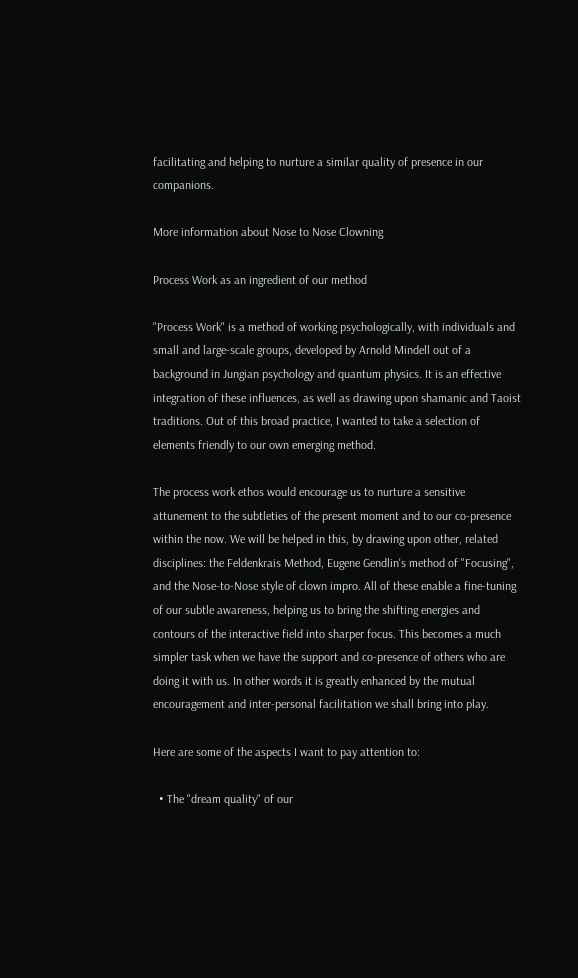facilitating and helping to nurture a similar quality of presence in our companions.

More information about Nose to Nose Clowning

Process Work as an ingredient of our method

"Process Work" is a method of working psychologically, with individuals and small and large-scale groups, developed by Arnold Mindell out of a background in Jungian psychology and quantum physics. It is an effective integration of these influences, as well as drawing upon shamanic and Taoist traditions. Out of this broad practice, I wanted to take a selection of elements friendly to our own emerging method.

The process work ethos would encourage us to nurture a sensitive attunement to the subtleties of the present moment and to our co-presence within the now. We will be helped in this, by drawing upon other, related disciplines: the Feldenkrais Method, Eugene Gendlin's method of "Focusing", and the Nose-to-Nose style of clown impro. All of these enable a fine-tuning of our subtle awareness, helping us to bring the shifting energies and contours of the interactive field into sharper focus. This becomes a much simpler task when we have the support and co-presence of others who are doing it with us. In other words it is greatly enhanced by the mutual encouragement and inter-personal facilitation we shall bring into play.

Here are some of the aspects I want to pay attention to:

  • The "dream quality" of our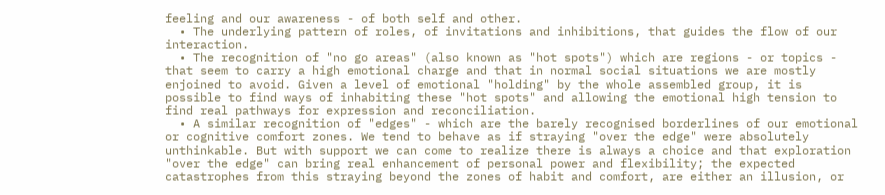feeling and our awareness - of both self and other.
  • The underlying pattern of roles, of invitations and inhibitions, that guides the flow of our interaction.
  • The recognition of "no go areas" (also known as "hot spots") which are regions - or topics - that seem to carry a high emotional charge and that in normal social situations we are mostly enjoined to avoid. Given a level of emotional "holding" by the whole assembled group, it is possible to find ways of inhabiting these "hot spots" and allowing the emotional high tension to find real pathways for expression and reconciliation.
  • A similar recognition of "edges" - which are the barely recognised borderlines of our emotional or cognitive comfort zones. We tend to behave as if straying "over the edge" were absolutely unthinkable. But with support we can come to realize there is always a choice and that exploration "over the edge" can bring real enhancement of personal power and flexibility; the expected catastrophes from this straying beyond the zones of habit and comfort, are either an illusion, or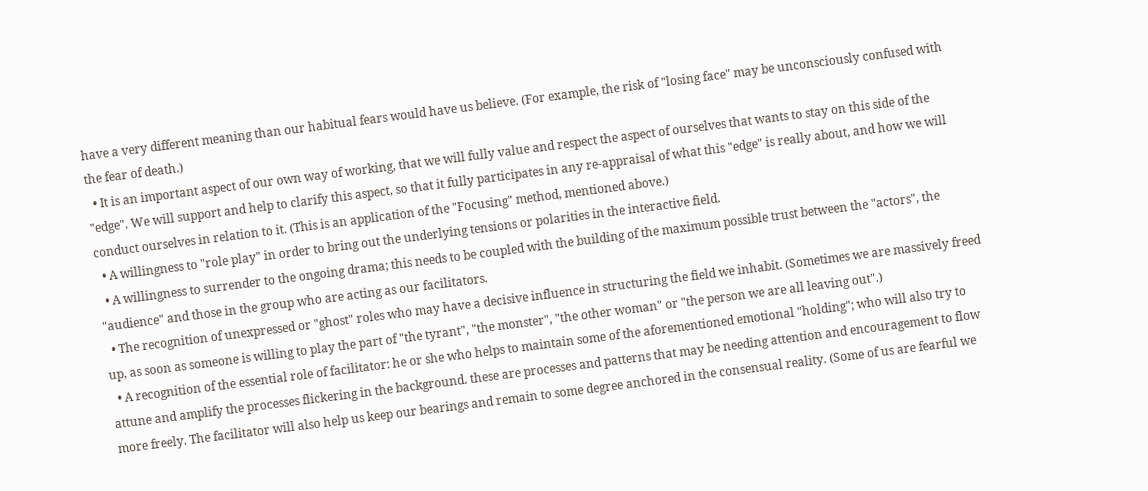have a very different meaning than our habitual fears would have us believe. (For example, the risk of "losing face" may be unconsciously confused with the fear of death.)
  • It is an important aspect of our own way of working, that we will fully value and respect the aspect of ourselves that wants to stay on this side of the "edge". We will support and help to clarify this aspect, so that it fully participates in any re-appraisal of what this "edge" is really about, and how we will conduct ourselves in relation to it. (This is an application of the "Focusing" method, mentioned above.)
  • A willingness to "role play" in order to bring out the underlying tensions or polarities in the interactive field.
  • A willingness to surrender to the ongoing drama; this needs to be coupled with the building of the maximum possible trust between the "actors", the "audience" and those in the group who are acting as our facilitators.
  • The recognition of unexpressed or "ghost" roles who may have a decisive influence in structuring the field we inhabit. (Sometimes we are massively freed up, as soon as someone is willing to play the part of "the tyrant", "the monster", "the other woman" or "the person we are all leaving out".)
  • A recognition of the essential role of facilitator: he or she who helps to maintain some of the aforementioned emotional "holding"; who will also try to attune and amplify the processes flickering in the background. these are processes and patterns that may be needing attention and encouragement to flow more freely. The facilitator will also help us keep our bearings and remain to some degree anchored in the consensual reality. (Some of us are fearful we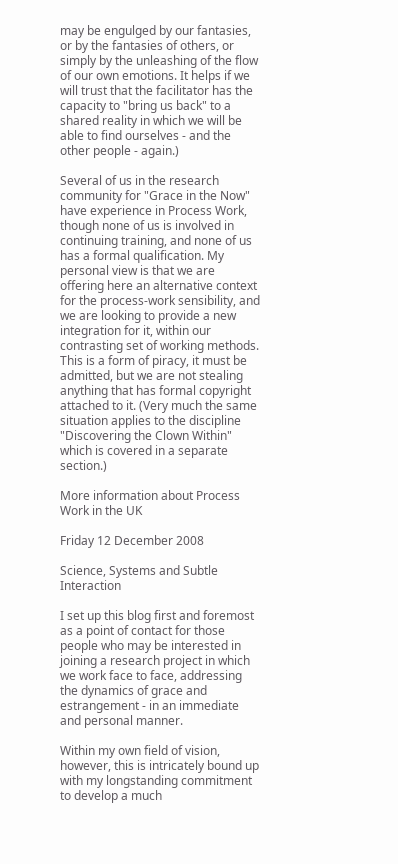may be engulged by our fantasies, or by the fantasies of others, or simply by the unleashing of the flow of our own emotions. It helps if we will trust that the facilitator has the capacity to "bring us back" to a shared reality in which we will be able to find ourselves - and the other people - again.)

Several of us in the research community for "Grace in the Now" have experience in Process Work, though none of us is involved in continuing training, and none of us has a formal qualification. My personal view is that we are offering here an alternative context for the process-work sensibility, and we are looking to provide a new integration for it, within our contrasting set of working methods. This is a form of piracy, it must be admitted, but we are not stealing anything that has formal copyright attached to it. (Very much the same situation applies to the discipline "Discovering the Clown Within" which is covered in a separate section.)

More information about Process Work in the UK

Friday 12 December 2008

Science, Systems and Subtle Interaction

I set up this blog first and foremost as a point of contact for those people who may be interested in joining a research project in which we work face to face, addressing the dynamics of grace and estrangement - in an immediate and personal manner.

Within my own field of vision, however, this is intricately bound up with my longstanding commitment to develop a much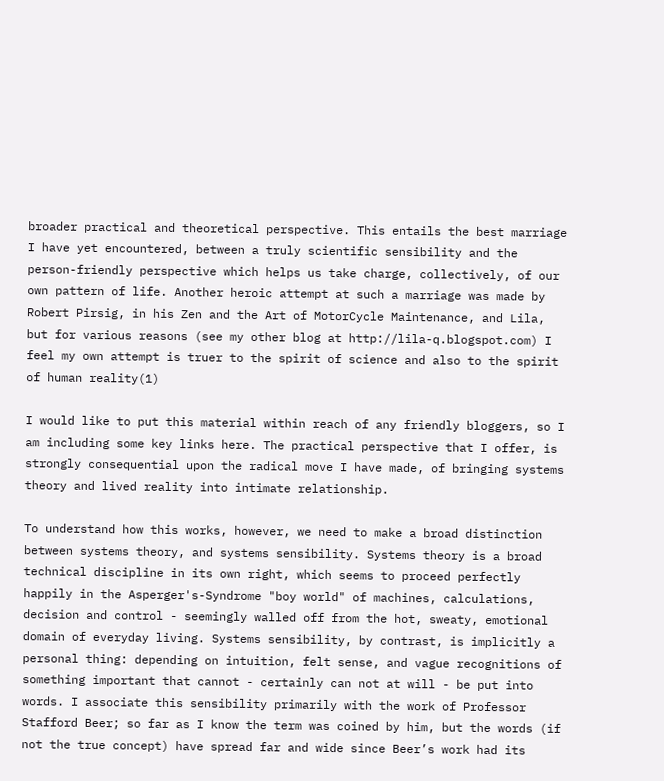broader practical and theoretical perspective. This entails the best marriage I have yet encountered, between a truly scientific sensibility and the person-friendly perspective which helps us take charge, collectively, of our own pattern of life. Another heroic attempt at such a marriage was made by Robert Pirsig, in his Zen and the Art of MotorCycle Maintenance, and Lila, but for various reasons (see my other blog at http://lila-q.blogspot.com) I feel my own attempt is truer to the spirit of science and also to the spirit of human reality(1)

I would like to put this material within reach of any friendly bloggers, so I am including some key links here. The practical perspective that I offer, is strongly consequential upon the radical move I have made, of bringing systems theory and lived reality into intimate relationship.

To understand how this works, however, we need to make a broad distinction between systems theory, and systems sensibility. Systems theory is a broad technical discipline in its own right, which seems to proceed perfectly happily in the Asperger's-Syndrome "boy world" of machines, calculations, decision and control - seemingly walled off from the hot, sweaty, emotional domain of everyday living. Systems sensibility, by contrast, is implicitly a personal thing: depending on intuition, felt sense, and vague recognitions of something important that cannot - certainly can not at will - be put into words. I associate this sensibility primarily with the work of Professor Stafford Beer; so far as I know the term was coined by him, but the words (if not the true concept) have spread far and wide since Beer’s work had its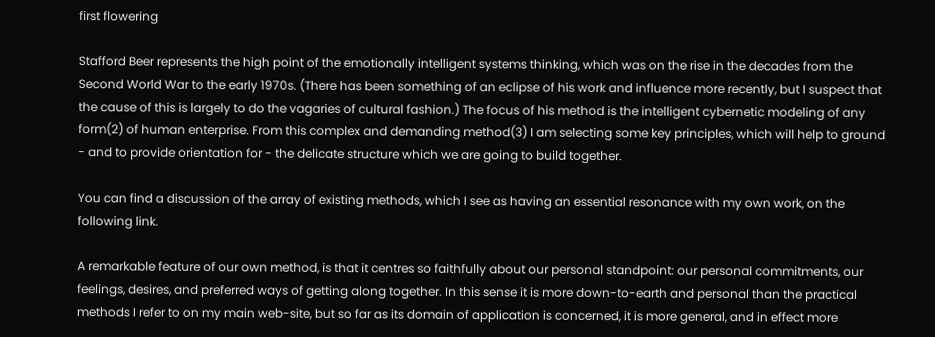first flowering

Stafford Beer represents the high point of the emotionally intelligent systems thinking, which was on the rise in the decades from the Second World War to the early 1970s. (There has been something of an eclipse of his work and influence more recently, but I suspect that the cause of this is largely to do the vagaries of cultural fashion.) The focus of his method is the intelligent cybernetic modeling of any form(2) of human enterprise. From this complex and demanding method(3) I am selecting some key principles, which will help to ground - and to provide orientation for - the delicate structure which we are going to build together.

You can find a discussion of the array of existing methods, which I see as having an essential resonance with my own work, on the following link.

A remarkable feature of our own method, is that it centres so faithfully about our personal standpoint: our personal commitments, our feelings, desires, and preferred ways of getting along together. In this sense it is more down-to-earth and personal than the practical methods I refer to on my main web-site, but so far as its domain of application is concerned, it is more general, and in effect more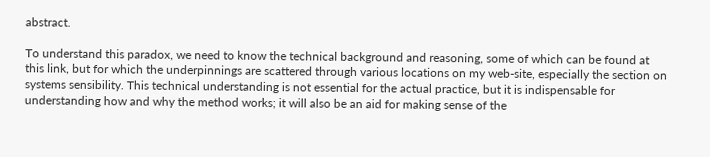abstract.

To understand this paradox, we need to know the technical background and reasoning, some of which can be found at this link, but for which the underpinnings are scattered through various locations on my web-site, especially the section on systems sensibility. This technical understanding is not essential for the actual practice, but it is indispensable for understanding how and why the method works; it will also be an aid for making sense of the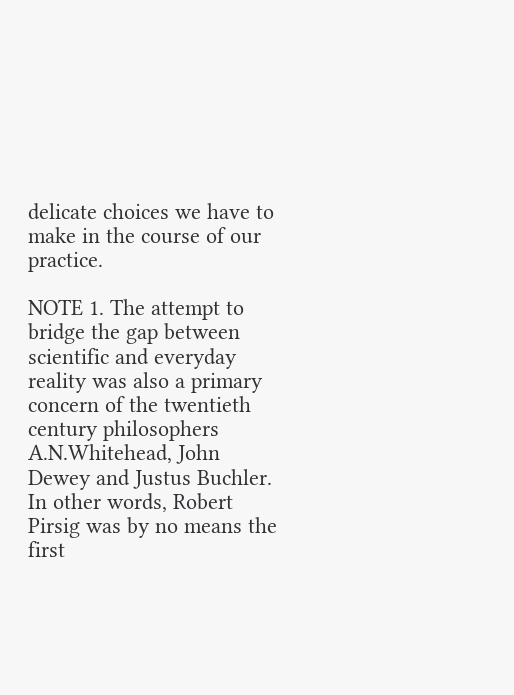delicate choices we have to make in the course of our practice.

NOTE 1. The attempt to bridge the gap between scientific and everyday reality was also a primary concern of the twentieth century philosophers A.N.Whitehead, John Dewey and Justus Buchler. In other words, Robert Pirsig was by no means the first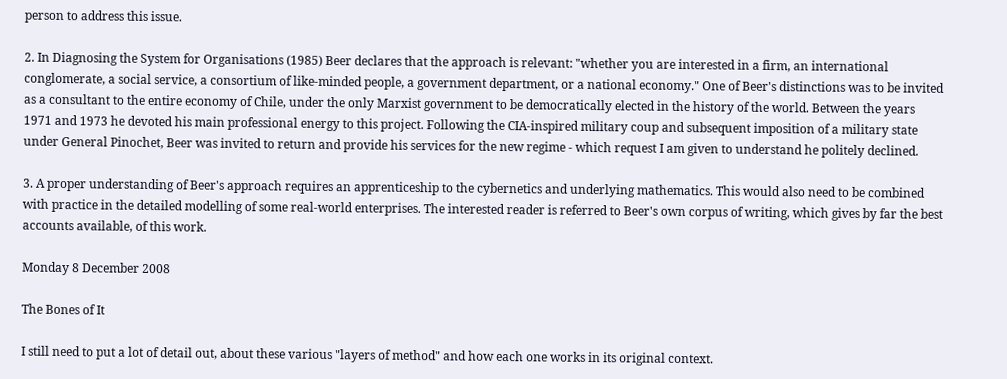person to address this issue.

2. In Diagnosing the System for Organisations (1985) Beer declares that the approach is relevant: "whether you are interested in a firm, an international conglomerate, a social service, a consortium of like-minded people, a government department, or a national economy." One of Beer's distinctions was to be invited as a consultant to the entire economy of Chile, under the only Marxist government to be democratically elected in the history of the world. Between the years 1971 and 1973 he devoted his main professional energy to this project. Following the CIA-inspired military coup and subsequent imposition of a military state under General Pinochet, Beer was invited to return and provide his services for the new regime - which request I am given to understand he politely declined.

3. A proper understanding of Beer's approach requires an apprenticeship to the cybernetics and underlying mathematics. This would also need to be combined with practice in the detailed modelling of some real-world enterprises. The interested reader is referred to Beer's own corpus of writing, which gives by far the best accounts available, of this work.

Monday 8 December 2008

The Bones of It

I still need to put a lot of detail out, about these various "layers of method" and how each one works in its original context.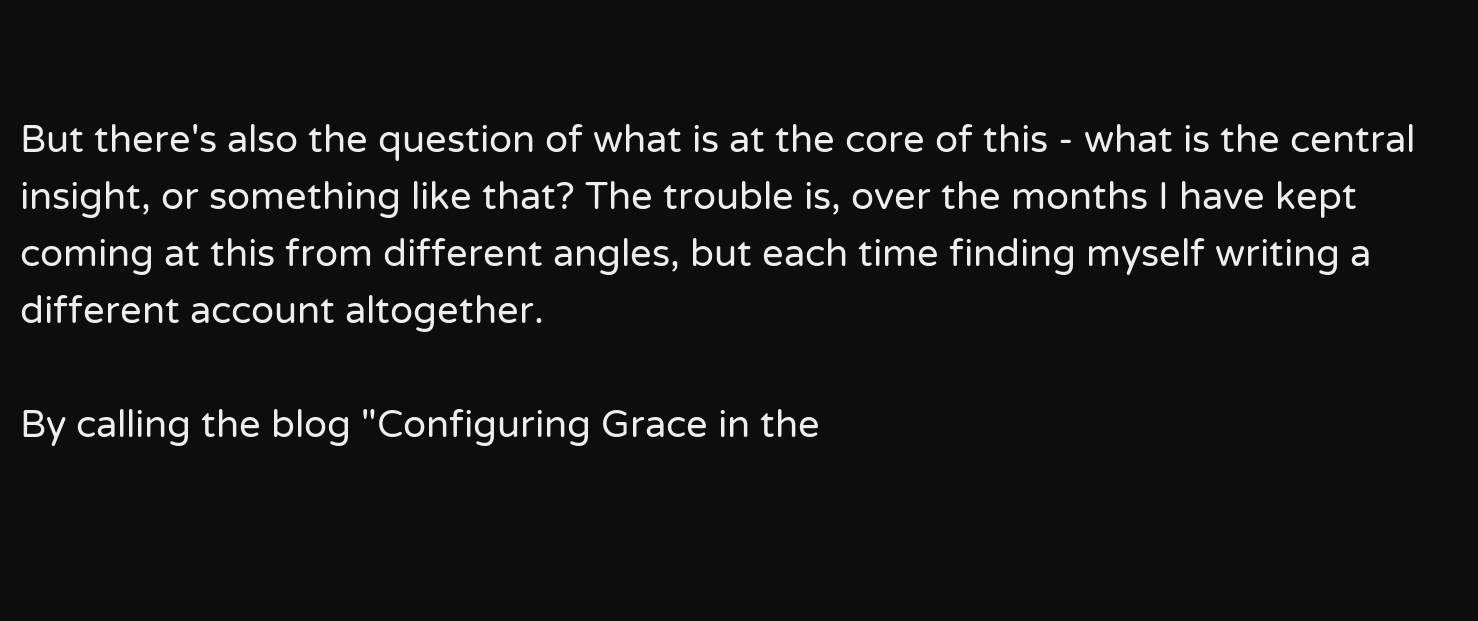But there's also the question of what is at the core of this - what is the central insight, or something like that? The trouble is, over the months I have kept coming at this from different angles, but each time finding myself writing a different account altogether.

By calling the blog "Configuring Grace in the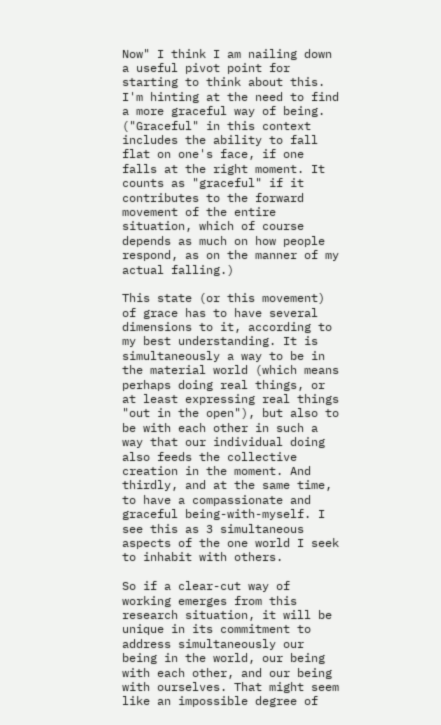Now" I think I am nailing down a useful pivot point for starting to think about this. I'm hinting at the need to find a more graceful way of being. ("Graceful" in this context includes the ability to fall flat on one's face, if one falls at the right moment. It counts as "graceful" if it contributes to the forward movement of the entire situation, which of course depends as much on how people respond, as on the manner of my actual falling.)

This state (or this movement) of grace has to have several dimensions to it, according to my best understanding. It is simultaneously a way to be in the material world (which means perhaps doing real things, or at least expressing real things "out in the open"), but also to be with each other in such a way that our individual doing also feeds the collective creation in the moment. And thirdly, and at the same time, to have a compassionate and graceful being-with-myself. I see this as 3 simultaneous aspects of the one world I seek to inhabit with others.

So if a clear-cut way of working emerges from this research situation, it will be unique in its commitment to address simultaneously our being in the world, our being with each other, and our being with ourselves. That might seem like an impossible degree of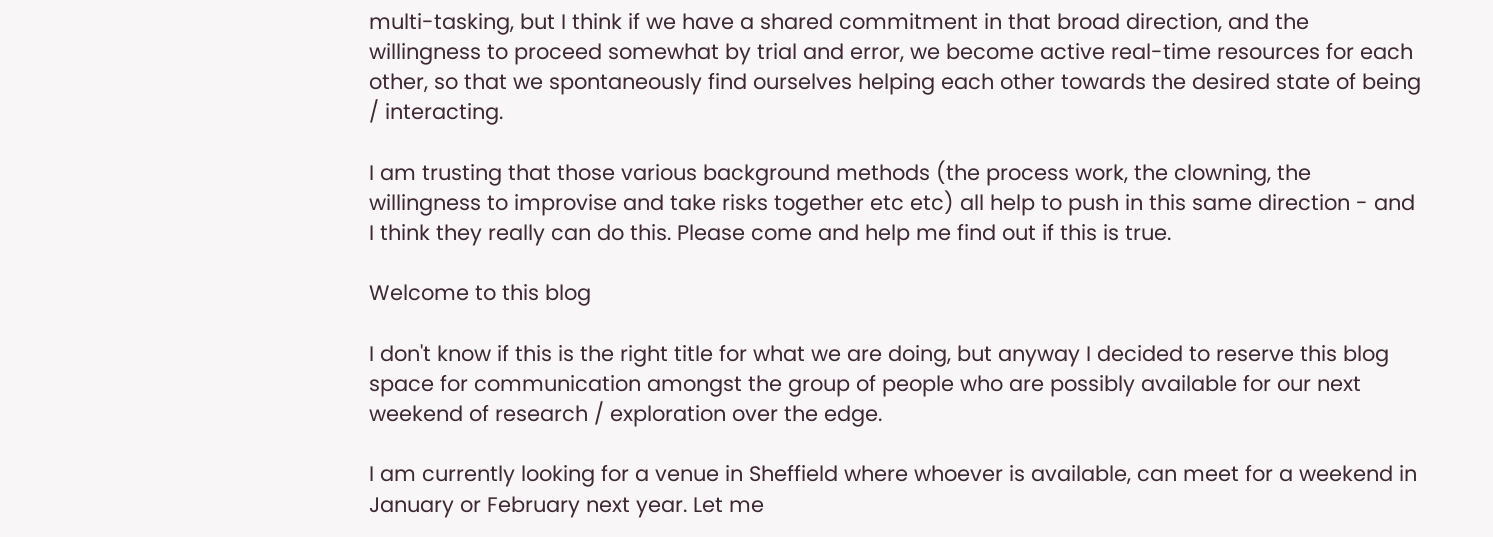multi-tasking, but I think if we have a shared commitment in that broad direction, and the willingness to proceed somewhat by trial and error, we become active real-time resources for each other, so that we spontaneously find ourselves helping each other towards the desired state of being / interacting.

I am trusting that those various background methods (the process work, the clowning, the willingness to improvise and take risks together etc etc) all help to push in this same direction - and I think they really can do this. Please come and help me find out if this is true.

Welcome to this blog

I don't know if this is the right title for what we are doing, but anyway I decided to reserve this blog space for communication amongst the group of people who are possibly available for our next weekend of research / exploration over the edge.

I am currently looking for a venue in Sheffield where whoever is available, can meet for a weekend in January or February next year. Let me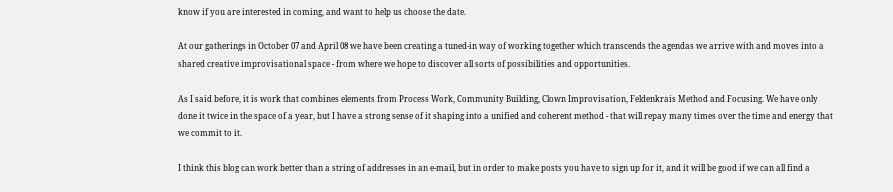know if you are interested in coming, and want to help us choose the date.

At our gatherings in October 07 and April 08 we have been creating a tuned-in way of working together which transcends the agendas we arrive with and moves into a shared creative improvisational space - from where we hope to discover all sorts of possibilities and opportunities.

As I said before, it is work that combines elements from Process Work, Community Building, Clown Improvisation, Feldenkrais Method and Focusing. We have only done it twice in the space of a year, but I have a strong sense of it shaping into a unified and coherent method - that will repay many times over the time and energy that we commit to it.

I think this blog can work better than a string of addresses in an e-mail, but in order to make posts you have to sign up for it, and it will be good if we can all find a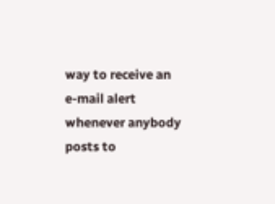way to receive an e-mail alert whenever anybody posts to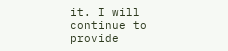it. I will continue to provide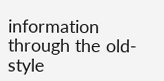information through the old-style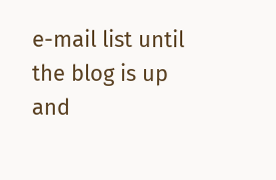e-mail list until the blog is up and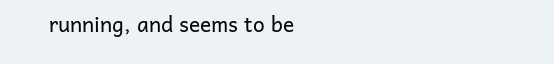running, and seems to be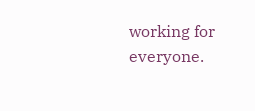working for everyone.